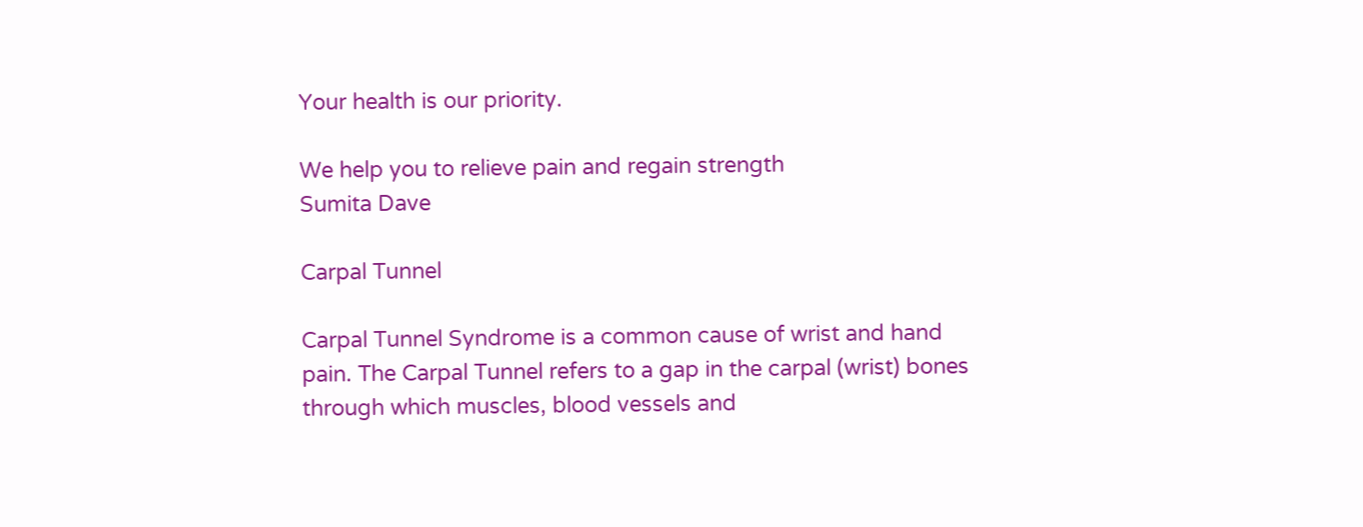Your health is our priority.

We help you to relieve pain and regain strength
Sumita Dave

Carpal Tunnel

Carpal Tunnel Syndrome is a common cause of wrist and hand pain. The Carpal Tunnel refers to a gap in the carpal (wrist) bones through which muscles, blood vessels and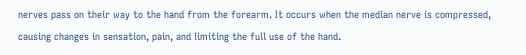nerves pass on their way to the hand from the forearm. It occurs when the median nerve is compressed, causing changes in sensation, pain, and limiting the full use of the hand.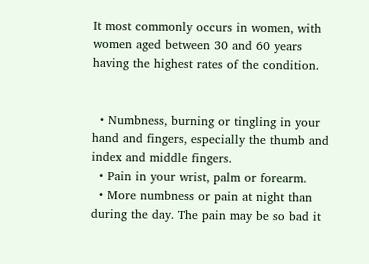It most commonly occurs in women, with women aged between 30 and 60 years having the highest rates of the condition.


  • Numbness, burning or tingling in your hand and fingers, especially the thumb and index and middle fingers.
  • Pain in your wrist, palm or forearm.
  • More numbness or pain at night than during the day. The pain may be so bad it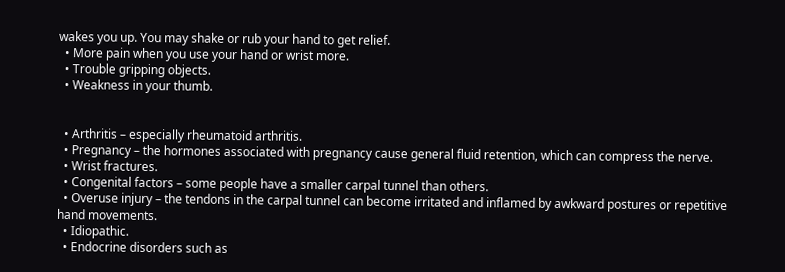wakes you up. You may shake or rub your hand to get relief.
  • More pain when you use your hand or wrist more.
  • Trouble gripping objects.
  • Weakness in your thumb.


  • Arthritis – especially rheumatoid arthritis.
  • Pregnancy – the hormones associated with pregnancy cause general fluid retention, which can compress the nerve.
  • Wrist fractures.
  • Congenital factors – some people have a smaller carpal tunnel than others.
  • Overuse injury – the tendons in the carpal tunnel can become irritated and inflamed by awkward postures or repetitive hand movements.
  • Idiopathic.
  • Endocrine disorders such as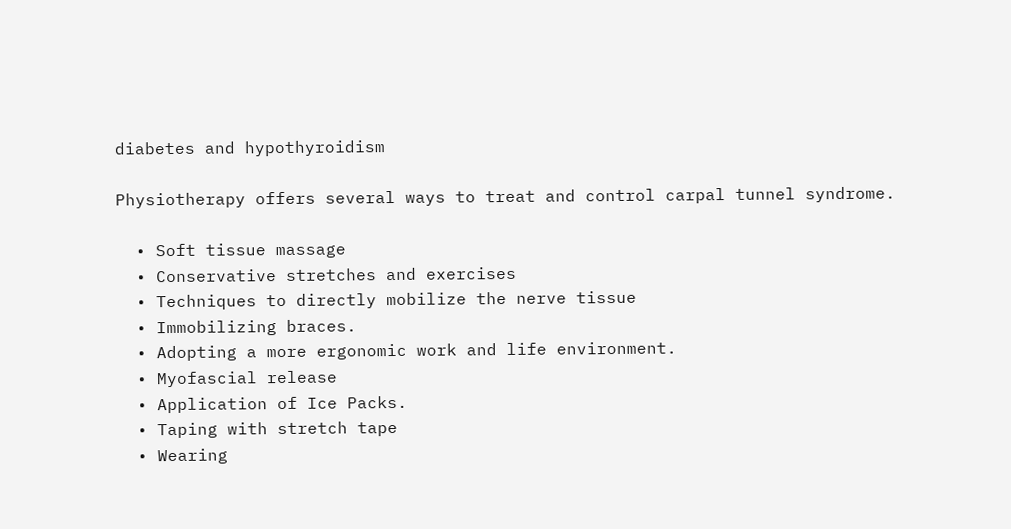diabetes and hypothyroidism

Physiotherapy offers several ways to treat and control carpal tunnel syndrome.

  • Soft tissue massage
  • Conservative stretches and exercises
  • Techniques to directly mobilize the nerve tissue
  • Immobilizing braces.
  • Adopting a more ergonomic work and life environment.
  • Myofascial release
  • Application of Ice Packs.
  • Taping with stretch tape
  • Wearing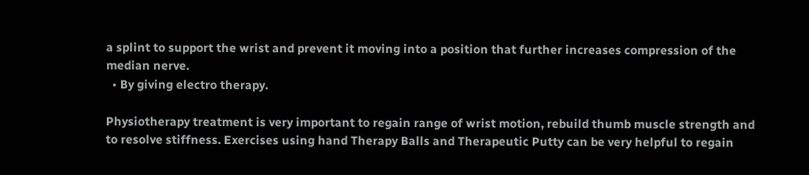a splint to support the wrist and prevent it moving into a position that further increases compression of the median nerve.
  • By giving electro therapy.

Physiotherapy treatment is very important to regain range of wrist motion, rebuild thumb muscle strength and to resolve stiffness. Exercises using hand Therapy Balls and Therapeutic Putty can be very helpful to regain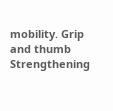mobility. Grip and thumb Strengthening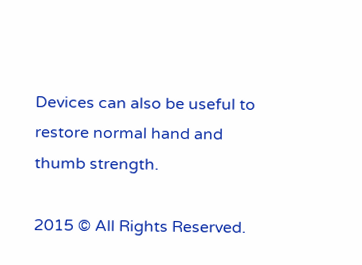Devices can also be useful to restore normal hand and thumb strength.

2015 © All Rights Reserved.